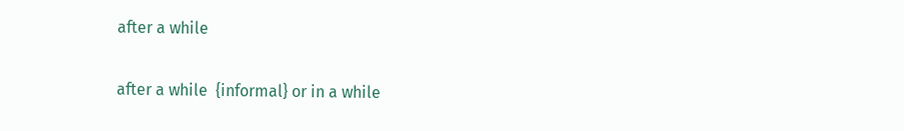after a while

after a while  {informal} or in a while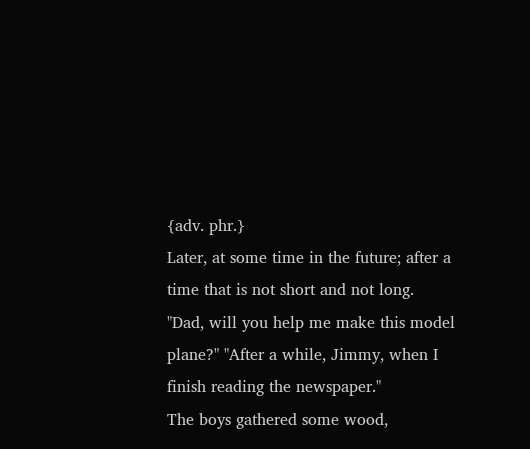{adv. phr.}
Later, at some time in the future; after a time that is not short and not long.
"Dad, will you help me make this model plane?" "After a while, Jimmy, when I finish reading the newspaper."
The boys gathered some wood,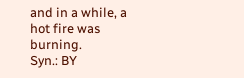and in a while, a hot fire was burning.
Syn.: BY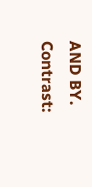AND BY. Contrast: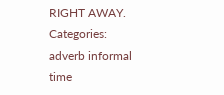RIGHT AWAY.
Categories: adverb informal time